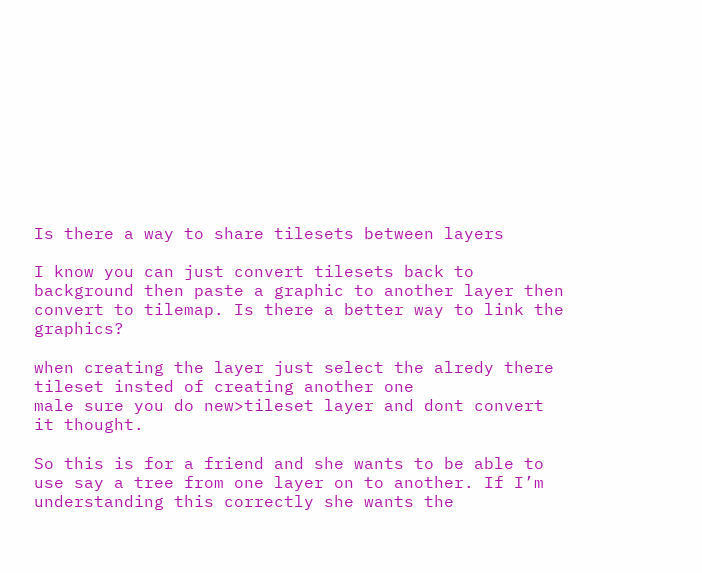Is there a way to share tilesets between layers

I know you can just convert tilesets back to background then paste a graphic to another layer then convert to tilemap. Is there a better way to link the graphics?

when creating the layer just select the alredy there tileset insted of creating another one
male sure you do new>tileset layer and dont convert it thought.

So this is for a friend and she wants to be able to use say a tree from one layer on to another. If I’m understanding this correctly she wants the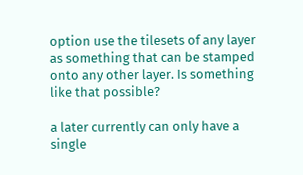option use the tilesets of any layer as something that can be stamped onto any other layer. Is something like that possible?

a later currently can only have a single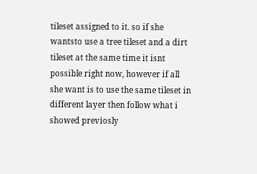tileset assigned to it. so if she wantsto use a tree tileset and a dirt tileset at the same time it isnt possible right now, however if all she want is to use the same tileset in different layer then follow what i showed previosly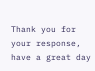Thank you for your response, have a great day